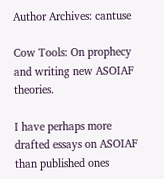Author Archives: cantuse

Cow Tools: On prophecy and writing new ASOIAF theories.

I have perhaps more drafted essays on ASOIAF than published ones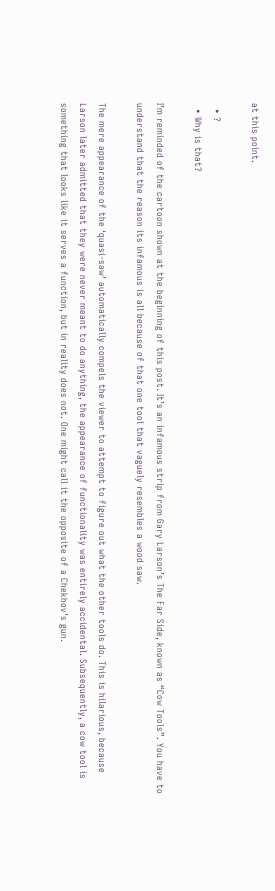at this point.

  • ?
  • Why is that?

I’m reminded of the cartoon shown at the beginning of this post. It’s an infamous strip from Gary Larson’s The Far Side, known as “Cow Tools”. You have to understand that the reason its infamous is all because of that one tool that vaguely resembles a wood saw.

The mere appearance of the ‘quasi-saw’ automatically compels the viewer to attempt to figure out what the other tools do. This is hilarious, because Larson later admitted that they were never meant to do anything, the appearance of functionality was entirely accidental. Subsequently, a cow tool is something that looks like it serves a function, but in reality does not. One might call it the opposite of a Chekhov’s gun.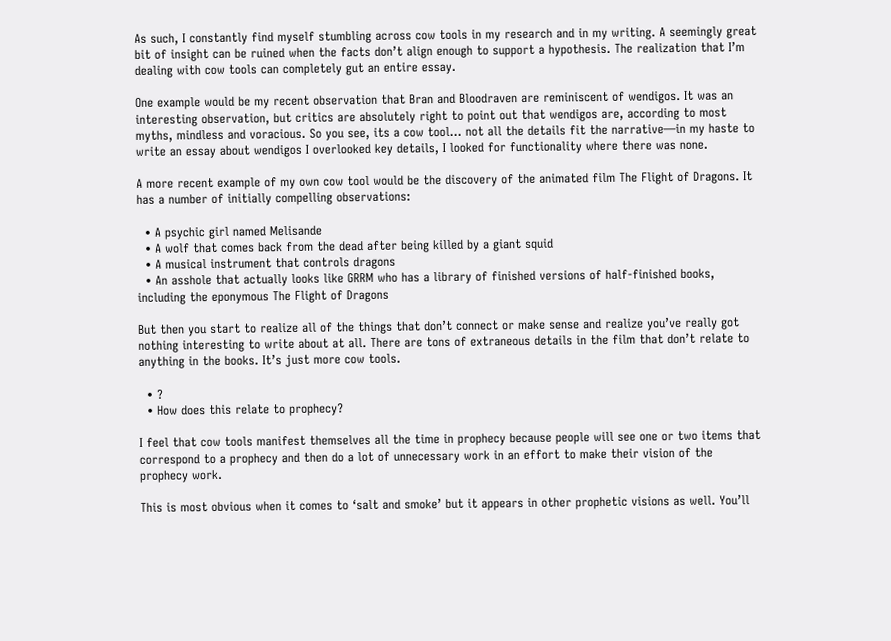As such, I constantly find myself stumbling across cow tools in my research and in my writing. A seemingly great bit of insight can be ruined when the facts don’t align enough to support a hypothesis. The realization that I’m dealing with cow tools can completely gut an entire essay.

One example would be my recent observation that Bran and Bloodraven are reminiscent of wendigos. It was an interesting observation, but critics are absolutely right to point out that wendigos are, according to most myths, mindless and voracious. So you see, its a cow tool… not all the details fit the narrative—in my haste to write an essay about wendigos I overlooked key details, I looked for functionality where there was none.

A more recent example of my own cow tool would be the discovery of the animated film The Flight of Dragons. It has a number of initially compelling observations:

  • A psychic girl named Melisande
  • A wolf that comes back from the dead after being killed by a giant squid
  • A musical instrument that controls dragons
  • An asshole that actually looks like GRRM who has a library of finished versions of half-finished books, including the eponymous The Flight of Dragons

But then you start to realize all of the things that don’t connect or make sense and realize you’ve really got nothing interesting to write about at all. There are tons of extraneous details in the film that don’t relate to anything in the books. It’s just more cow tools.

  • ?
  • How does this relate to prophecy?

I feel that cow tools manifest themselves all the time in prophecy because people will see one or two items that correspond to a prophecy and then do a lot of unnecessary work in an effort to make their vision of the prophecy work.

This is most obvious when it comes to ‘salt and smoke’ but it appears in other prophetic visions as well. You’ll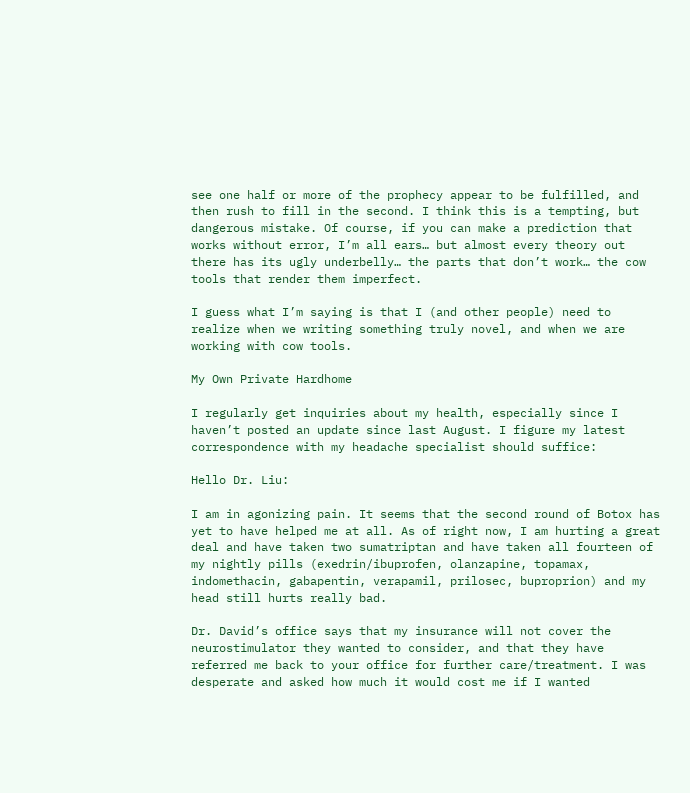see one half or more of the prophecy appear to be fulfilled, and then rush to fill in the second. I think this is a tempting, but dangerous mistake. Of course, if you can make a prediction that works without error, I’m all ears… but almost every theory out there has its ugly underbelly… the parts that don’t work… the cow tools that render them imperfect.

I guess what I’m saying is that I (and other people) need to realize when we writing something truly novel, and when we are working with cow tools.

My Own Private Hardhome

I regularly get inquiries about my health, especially since I haven’t posted an update since last August. I figure my latest correspondence with my headache specialist should suffice:

Hello Dr. Liu:

I am in agonizing pain. It seems that the second round of Botox has yet to have helped me at all. As of right now, I am hurting a great deal and have taken two sumatriptan and have taken all fourteen of my nightly pills (exedrin/ibuprofen, olanzapine, topamax, indomethacin, gabapentin, verapamil, prilosec, buproprion) and my head still hurts really bad.

Dr. David’s office says that my insurance will not cover the neurostimulator they wanted to consider, and that they have referred me back to your office for further care/treatment. I was desperate and asked how much it would cost me if I wanted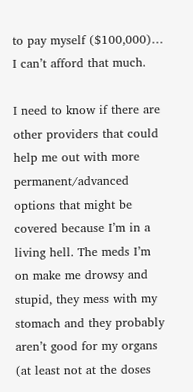to pay myself ($100,000)… I can’t afford that much.

I need to know if there are other providers that could help me out with more permanent/advanced options that might be covered because I’m in a living hell. The meds I’m on make me drowsy and stupid, they mess with my stomach and they probably aren’t good for my organs (at least not at the doses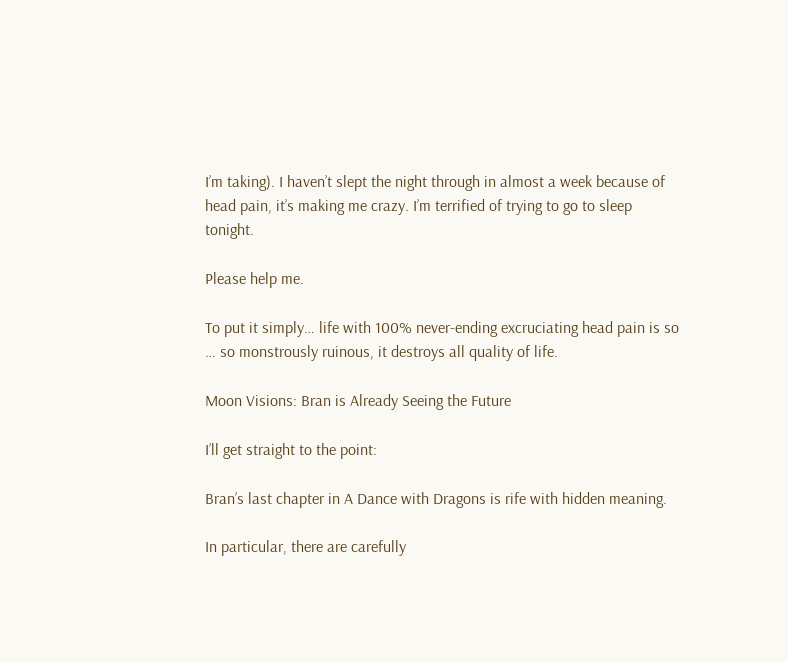I’m taking). I haven’t slept the night through in almost a week because of head pain, it’s making me crazy. I’m terrified of trying to go to sleep tonight.

Please help me.

To put it simply… life with 100% never-ending excruciating head pain is so … so monstrously ruinous, it destroys all quality of life.

Moon Visions: Bran is Already Seeing the Future

I’ll get straight to the point:

Bran’s last chapter in A Dance with Dragons is rife with hidden meaning.

In particular, there are carefully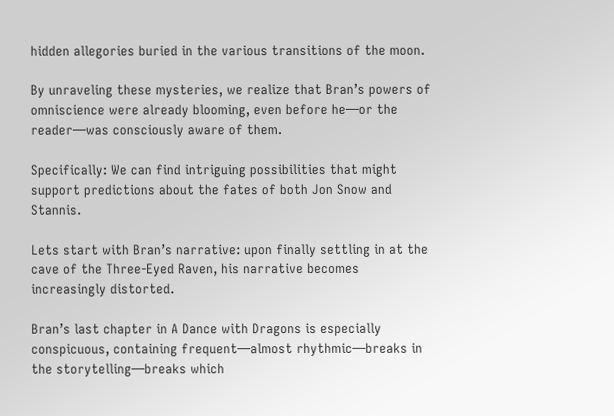hidden allegories buried in the various transitions of the moon.

By unraveling these mysteries, we realize that Bran’s powers of omniscience were already blooming, even before he—or the reader—was consciously aware of them.

Specifically: We can find intriguing possibilities that might support predictions about the fates of both Jon Snow and Stannis.

Lets start with Bran’s narrative: upon finally settling in at the cave of the Three-Eyed Raven, his narrative becomes increasingly distorted.

Bran’s last chapter in A Dance with Dragons is especially conspicuous, containing frequent—almost rhythmic—breaks in the storytelling—breaks which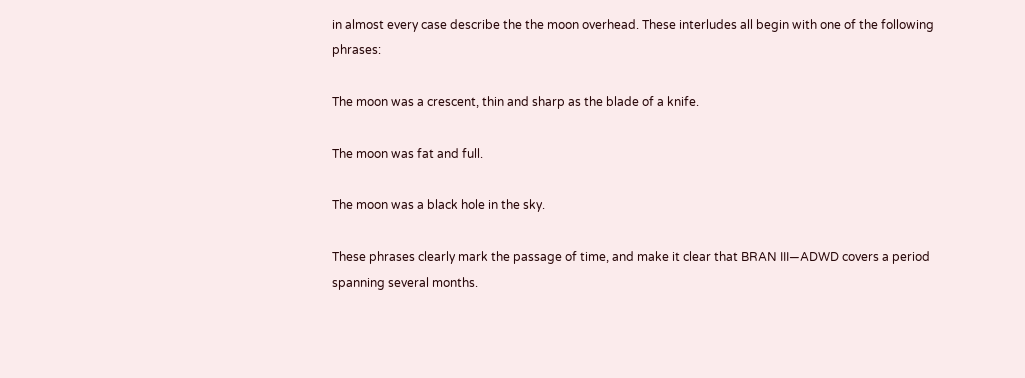in almost every case describe the the moon overhead. These interludes all begin with one of the following phrases:

The moon was a crescent, thin and sharp as the blade of a knife.

The moon was fat and full.

The moon was a black hole in the sky.

These phrases clearly mark the passage of time, and make it clear that BRAN III—ADWD covers a period spanning several months.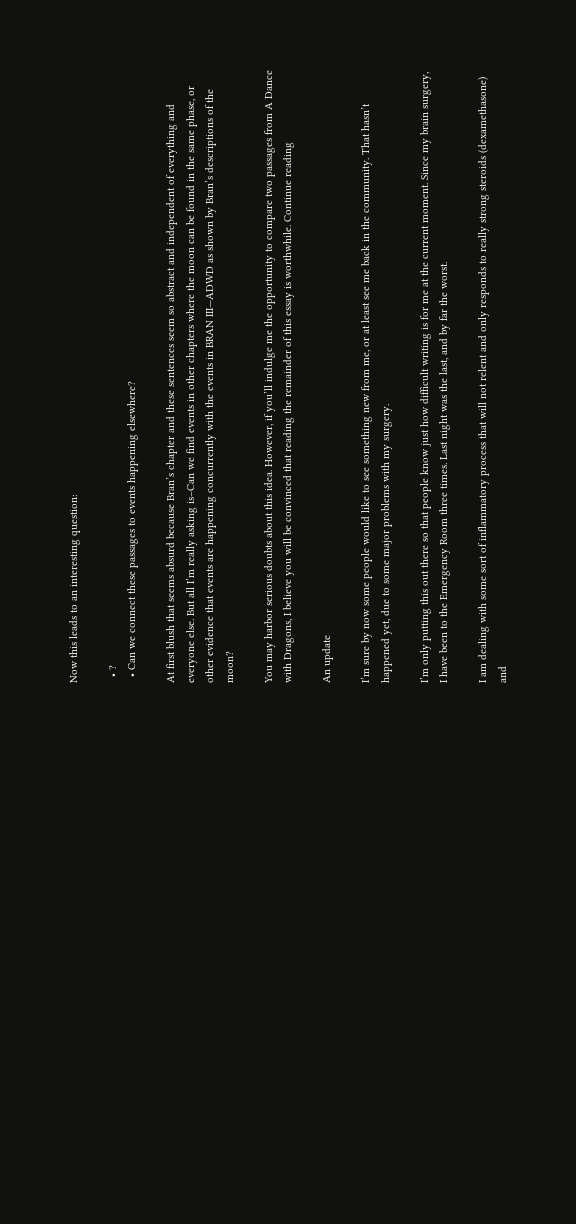Now this leads to an interesting question:

  • ?
  • Can we connect these passages to events happening elsewhere?

At first blush that seems absurd because Bran’s chapter and these sentences seem so abstract and independent of everything and everyone else. But all I’m really asking is–Can we find events in other chapters where the moon can be found in the same phase, or other evidence that events are happening concurrently with the events in BRAN III—ADWD as shown by Bran’s descriptions of the moon?

You may harbor serious doubts about this idea. However, if you’ll indulge me the opportunity to compare two passages from A Dance with Dragons, I believe you will be convinced that reading the remainder of this essay is worthwhile. Continue reading

An update

I’m sure by now some people would like to see something new from me, or at least see me back in the community. That hasn’t happened yet, due to some major problems with my surgery.

I’m only putting this out there so that people know just how difficult writing is for me at the current moment. Since my brain surgery, I have been to the Emergency Room three times. Last night was the last, and by far the worst.

I am dealing with some sort of inflammatory process that will not relent and only responds to really strong steroids (dexamethasone) and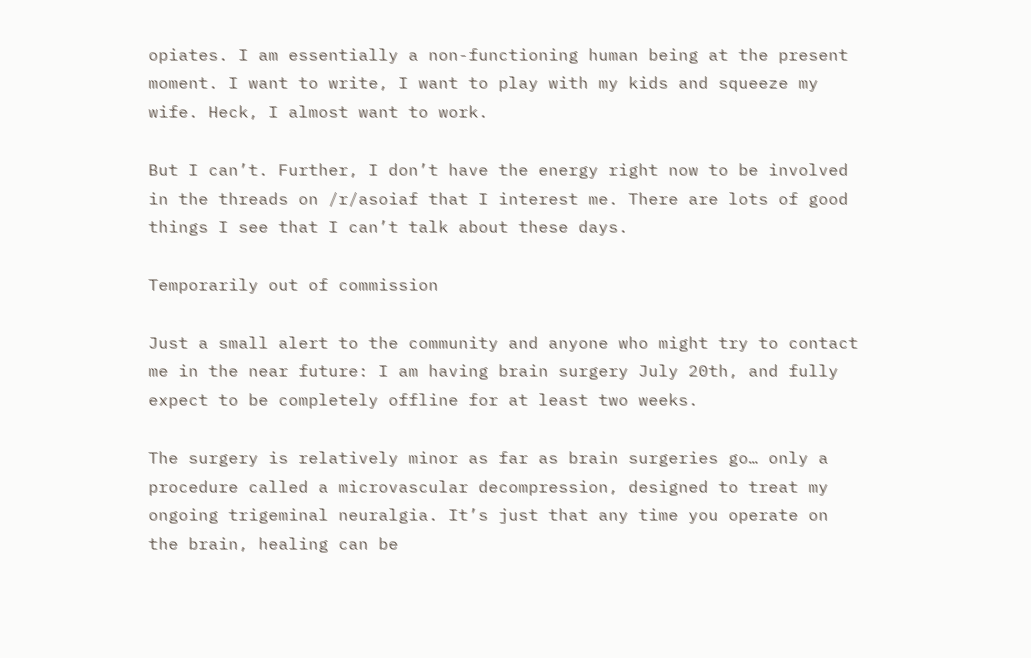opiates. I am essentially a non-functioning human being at the present moment. I want to write, I want to play with my kids and squeeze my wife. Heck, I almost want to work.

But I can’t. Further, I don’t have the energy right now to be involved in the threads on /r/asoiaf that I interest me. There are lots of good things I see that I can’t talk about these days.

Temporarily out of commission

Just a small alert to the community and anyone who might try to contact me in the near future: I am having brain surgery July 20th, and fully expect to be completely offline for at least two weeks.

The surgery is relatively minor as far as brain surgeries go… only a procedure called a microvascular decompression, designed to treat my ongoing trigeminal neuralgia. It’s just that any time you operate on the brain, healing can be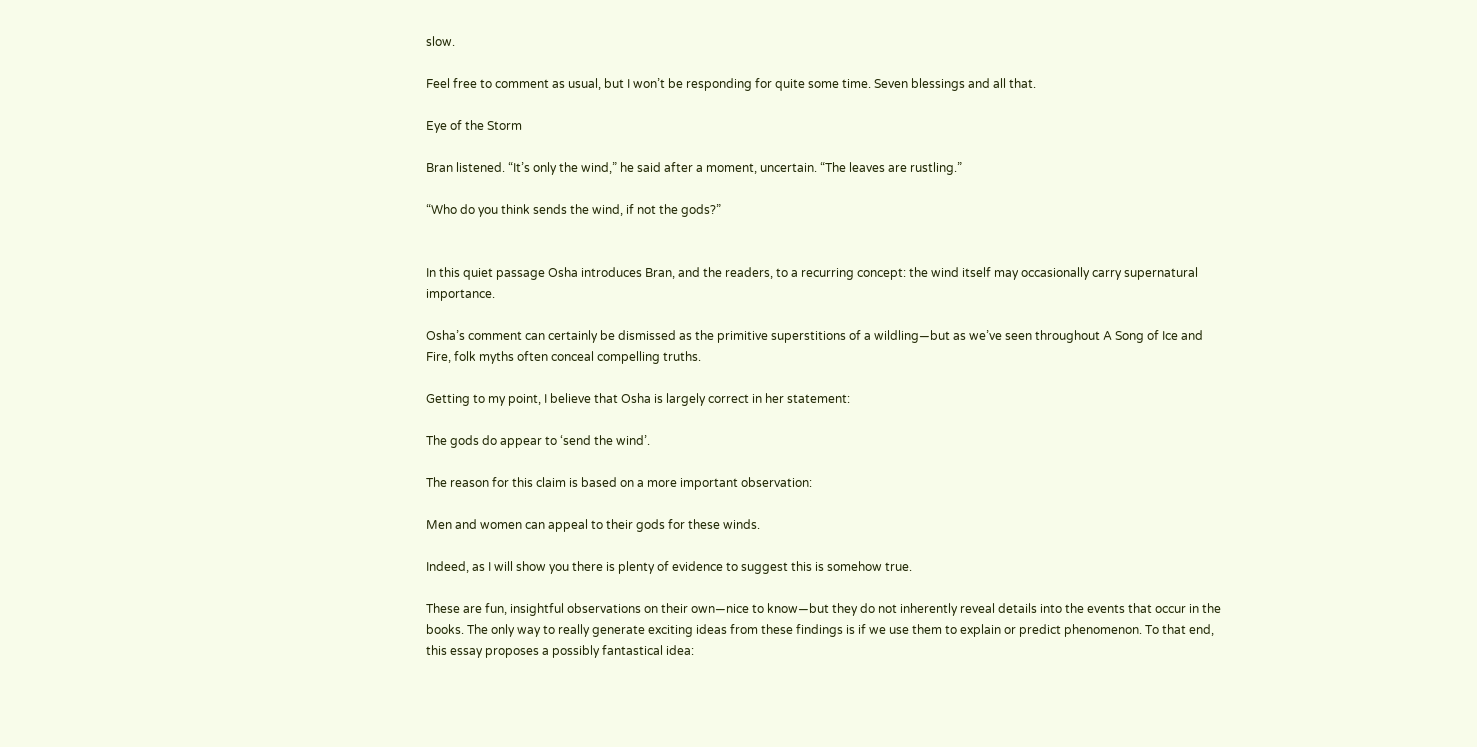slow.

Feel free to comment as usual, but I won’t be responding for quite some time. Seven blessings and all that.

Eye of the Storm

Bran listened. “It’s only the wind,” he said after a moment, uncertain. “The leaves are rustling.”

“Who do you think sends the wind, if not the gods?”


In this quiet passage Osha introduces Bran, and the readers, to a recurring concept: the wind itself may occasionally carry supernatural importance.

Osha’s comment can certainly be dismissed as the primitive superstitions of a wildling—but as we’ve seen throughout A Song of Ice and Fire, folk myths often conceal compelling truths.

Getting to my point, I believe that Osha is largely correct in her statement:

The gods do appear to ‘send the wind’.

The reason for this claim is based on a more important observation:

Men and women can appeal to their gods for these winds.

Indeed, as I will show you there is plenty of evidence to suggest this is somehow true.

These are fun, insightful observations on their own—nice to know—but they do not inherently reveal details into the events that occur in the books. The only way to really generate exciting ideas from these findings is if we use them to explain or predict phenomenon. To that end, this essay proposes a possibly fantastical idea: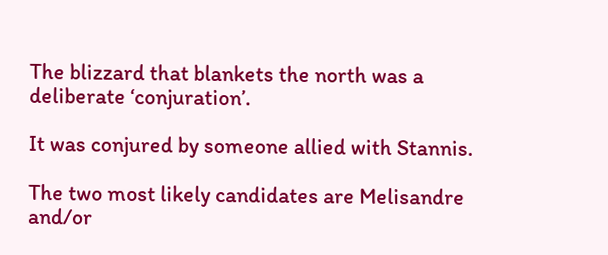The blizzard that blankets the north was a deliberate ‘conjuration’.

It was conjured by someone allied with Stannis.

The two most likely candidates are Melisandre and/or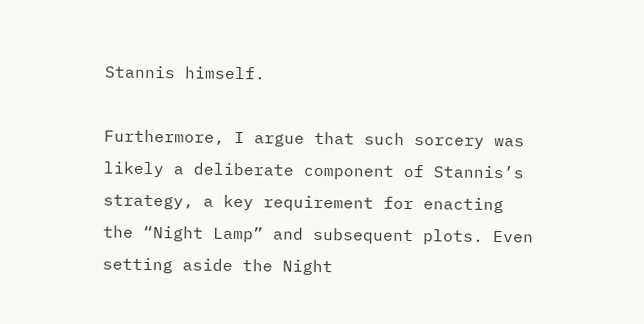Stannis himself.

Furthermore, I argue that such sorcery was likely a deliberate component of Stannis’s strategy, a key requirement for enacting the “Night Lamp” and subsequent plots. Even setting aside the Night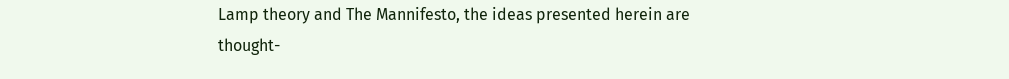Lamp theory and The Mannifesto, the ideas presented herein are thought-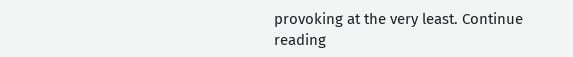provoking at the very least. Continue reading